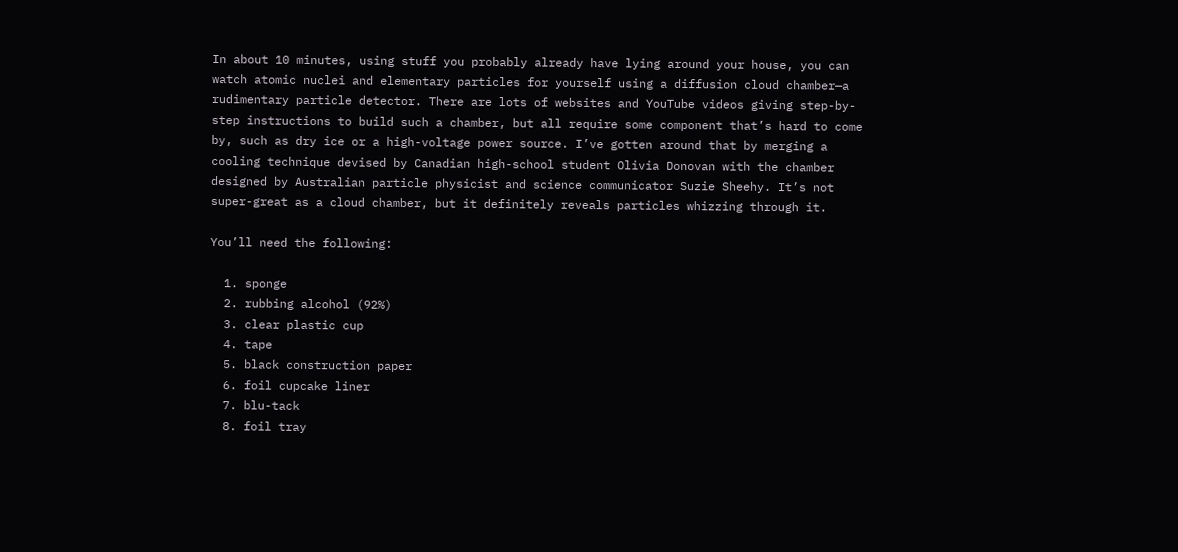In about 10 minutes, using stuff you probably already have lying around your house, you can watch atomic nuclei and elementary particles for yourself using a diffusion cloud chamber—a rudimentary particle detector. There are lots of websites and YouTube videos giving step-by-step instructions to build such a chamber, but all require some component that’s hard to come by, such as dry ice or a high-voltage power source. I’ve gotten around that by merging a cooling technique devised by Canadian high-school student Olivia Donovan with the chamber designed by Australian particle physicist and science communicator Suzie Sheehy. It’s not super-great as a cloud chamber, but it definitely reveals particles whizzing through it.

You’ll need the following:

  1. sponge
  2. rubbing alcohol (92%)
  3. clear plastic cup
  4. tape
  5. black construction paper
  6. foil cupcake liner
  7. blu-tack
  8. foil tray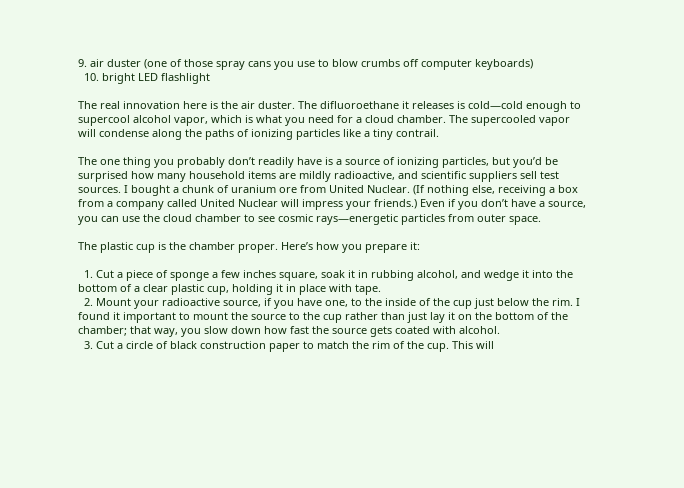9. air duster (one of those spray cans you use to blow crumbs off computer keyboards)
  10. bright LED flashlight

The real innovation here is the air duster. The difluoroethane it releases is cold—cold enough to supercool alcohol vapor, which is what you need for a cloud chamber. The supercooled vapor will condense along the paths of ionizing particles like a tiny contrail.

The one thing you probably don’t readily have is a source of ionizing particles, but you’d be surprised how many household items are mildly radioactive, and scientific suppliers sell test sources. I bought a chunk of uranium ore from United Nuclear. (If nothing else, receiving a box from a company called United Nuclear will impress your friends.) Even if you don’t have a source, you can use the cloud chamber to see cosmic rays—energetic particles from outer space.

The plastic cup is the chamber proper. Here’s how you prepare it:

  1. Cut a piece of sponge a few inches square, soak it in rubbing alcohol, and wedge it into the bottom of a clear plastic cup, holding it in place with tape.
  2. Mount your radioactive source, if you have one, to the inside of the cup just below the rim. I found it important to mount the source to the cup rather than just lay it on the bottom of the chamber; that way, you slow down how fast the source gets coated with alcohol.
  3. Cut a circle of black construction paper to match the rim of the cup. This will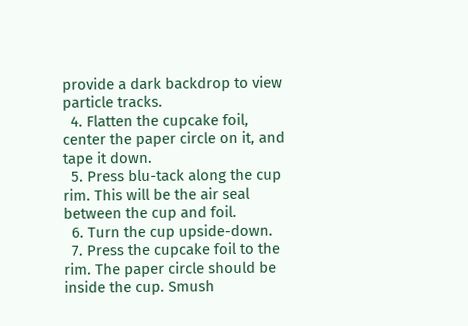provide a dark backdrop to view particle tracks.
  4. Flatten the cupcake foil, center the paper circle on it, and tape it down.
  5. Press blu-tack along the cup rim. This will be the air seal between the cup and foil.
  6. Turn the cup upside-down.
  7. Press the cupcake foil to the rim. The paper circle should be inside the cup. Smush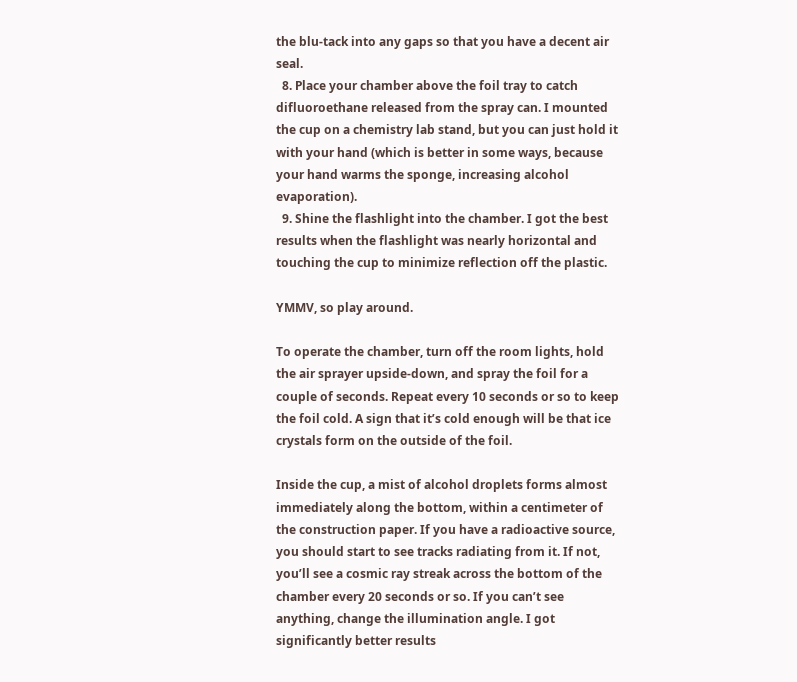the blu-tack into any gaps so that you have a decent air seal.
  8. Place your chamber above the foil tray to catch difluoroethane released from the spray can. I mounted the cup on a chemistry lab stand, but you can just hold it with your hand (which is better in some ways, because your hand warms the sponge, increasing alcohol evaporation).
  9. Shine the flashlight into the chamber. I got the best results when the flashlight was nearly horizontal and touching the cup to minimize reflection off the plastic.

YMMV, so play around.

To operate the chamber, turn off the room lights, hold the air sprayer upside-down, and spray the foil for a couple of seconds. Repeat every 10 seconds or so to keep the foil cold. A sign that it’s cold enough will be that ice crystals form on the outside of the foil.

Inside the cup, a mist of alcohol droplets forms almost immediately along the bottom, within a centimeter of the construction paper. If you have a radioactive source, you should start to see tracks radiating from it. If not, you’ll see a cosmic ray streak across the bottom of the chamber every 20 seconds or so. If you can’t see anything, change the illumination angle. I got significantly better results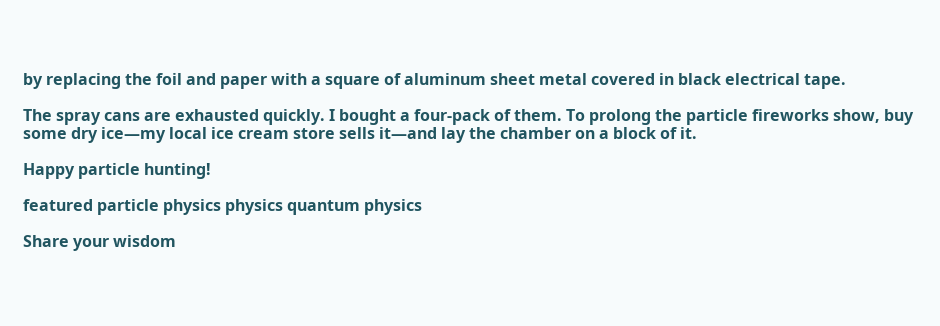by replacing the foil and paper with a square of aluminum sheet metal covered in black electrical tape.

The spray cans are exhausted quickly. I bought a four-pack of them. To prolong the particle fireworks show, buy some dry ice—my local ice cream store sells it—and lay the chamber on a block of it.

Happy particle hunting!

featured particle physics physics quantum physics

Share your wisdom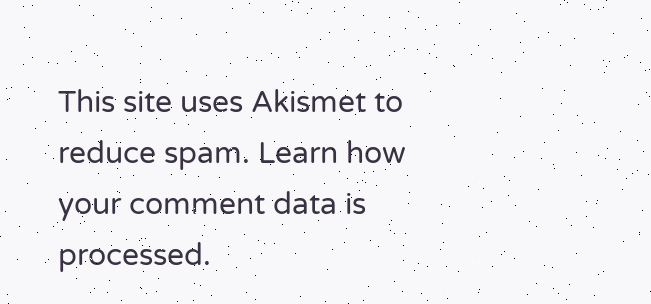This site uses Akismet to reduce spam. Learn how your comment data is processed.